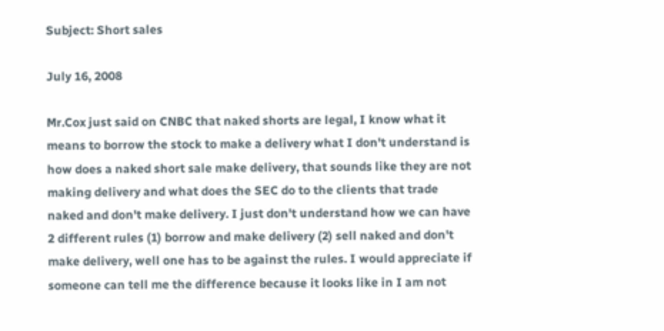Subject: Short sales

July 16, 2008

Mr.Cox just said on CNBC that naked shorts are legal, I know what it means to borrow the stock to make a delivery what I don't understand is how does a naked short sale make delivery, that sounds like they are not making delivery and what does the SEC do to the clients that trade naked and don't make delivery. I just don't understand how we can have 2 different rules (1) borrow and make delivery (2) sell naked and don't make delivery, well one has to be against the rules. I would appreciate if someone can tell me the difference because it looks like in I am not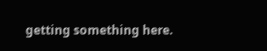getting something here.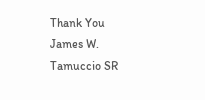Thank You
James W. Tamuccio SR